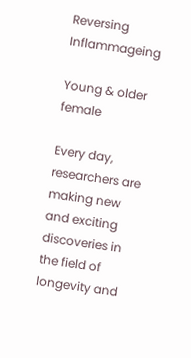Reversing Inflammageing

Young & older female

Every day, researchers are making new and exciting discoveries in the field of longevity and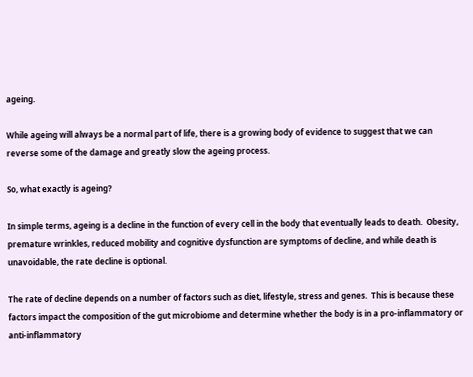ageing.

While ageing will always be a normal part of life, there is a growing body of evidence to suggest that we can reverse some of the damage and greatly slow the ageing process.

So, what exactly is ageing?

In simple terms, ageing is a decline in the function of every cell in the body that eventually leads to death.  Obesity, premature wrinkles, reduced mobility and cognitive dysfunction are symptoms of decline, and while death is unavoidable, the rate decline is optional.

The rate of decline depends on a number of factors such as diet, lifestyle, stress and genes.  This is because these factors impact the composition of the gut microbiome and determine whether the body is in a pro-inflammatory or anti-inflammatory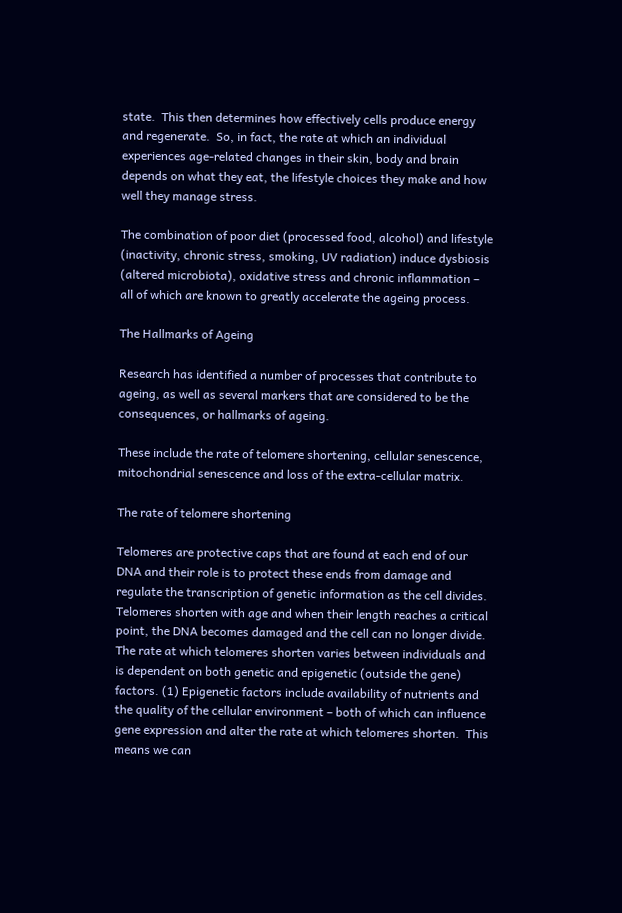state.  This then determines how effectively cells produce energy and regenerate.  So, in fact, the rate at which an individual experiences age-related changes in their skin, body and brain depends on what they eat, the lifestyle choices they make and how well they manage stress.

The combination of poor diet (processed food, alcohol) and lifestyle (inactivity, chronic stress, smoking, UV radiation) induce dysbiosis (altered microbiota), oxidative stress and chronic inflammation – all of which are known to greatly accelerate the ageing process.

The Hallmarks of Ageing

Research has identified a number of processes that contribute to ageing, as well as several markers that are considered to be the consequences, or hallmarks of ageing.

These include the rate of telomere shortening, cellular senescence, mitochondrial senescence and loss of the extra-cellular matrix.

The rate of telomere shortening

Telomeres are protective caps that are found at each end of our DNA and their role is to protect these ends from damage and regulate the transcription of genetic information as the cell divides.  Telomeres shorten with age and when their length reaches a critical point, the DNA becomes damaged and the cell can no longer divide.  The rate at which telomeres shorten varies between individuals and is dependent on both genetic and epigenetic (outside the gene) factors. (1) Epigenetic factors include availability of nutrients and the quality of the cellular environment – both of which can influence gene expression and alter the rate at which telomeres shorten.  This means we can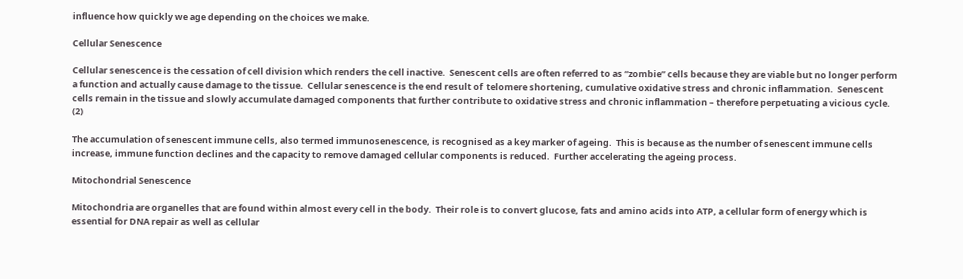influence how quickly we age depending on the choices we make.

Cellular Senescence

Cellular senescence is the cessation of cell division which renders the cell inactive.  Senescent cells are often referred to as “zombie” cells because they are viable but no longer perform a function and actually cause damage to the tissue.  Cellular senescence is the end result of  telomere shortening, cumulative oxidative stress and chronic inflammation.  Senescent cells remain in the tissue and slowly accumulate damaged components that further contribute to oxidative stress and chronic inflammation – therefore perpetuating a vicious cycle. (2)

The accumulation of senescent immune cells, also termed immunosenescence, is recognised as a key marker of ageing.  This is because as the number of senescent immune cells increase, immune function declines and the capacity to remove damaged cellular components is reduced.  Further accelerating the ageing process.

Mitochondrial Senescence

Mitochondria are organelles that are found within almost every cell in the body.  Their role is to convert glucose, fats and amino acids into ATP, a cellular form of energy which is essential for DNA repair as well as cellular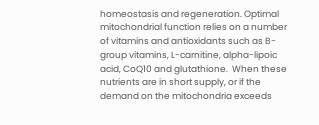homeostasis and regeneration. Optimal mitochondrial function relies on a number of vitamins and antioxidants such as B-group vitamins, L-carnitine, alpha-lipoic acid, CoQ10 and glutathione.  When these nutrients are in short supply, or if the demand on the mitochondria exceeds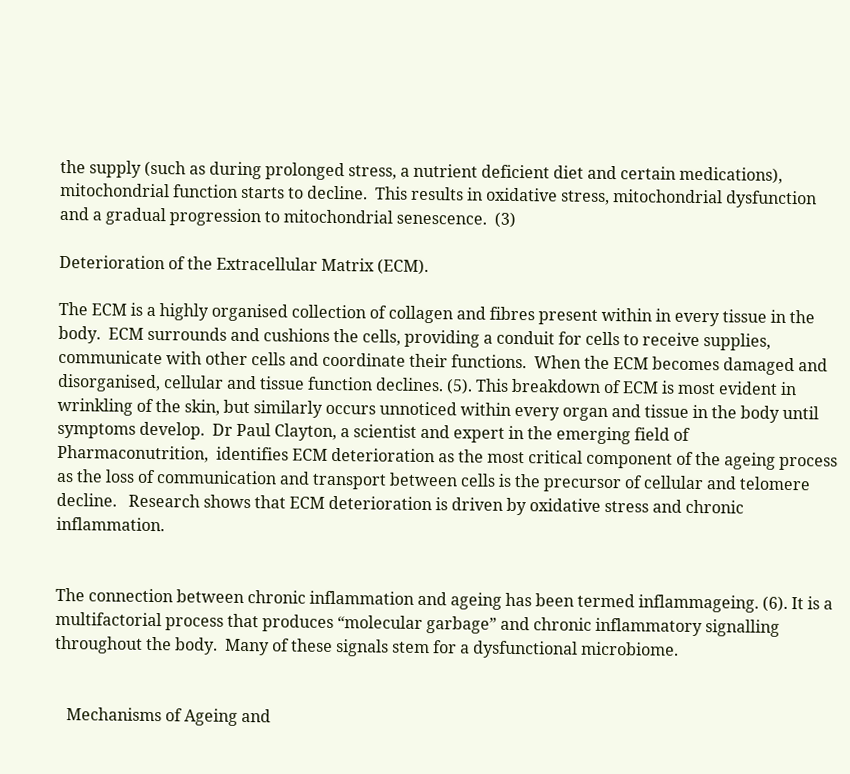the supply (such as during prolonged stress, a nutrient deficient diet and certain medications), mitochondrial function starts to decline.  This results in oxidative stress, mitochondrial dysfunction and a gradual progression to mitochondrial senescence.  (3)

Deterioration of the Extracellular Matrix (ECM).

The ECM is a highly organised collection of collagen and fibres present within in every tissue in the body.  ECM surrounds and cushions the cells, providing a conduit for cells to receive supplies, communicate with other cells and coordinate their functions.  When the ECM becomes damaged and disorganised, cellular and tissue function declines. (5). This breakdown of ECM is most evident in wrinkling of the skin, but similarly occurs unnoticed within every organ and tissue in the body until symptoms develop.  Dr Paul Clayton, a scientist and expert in the emerging field of Pharmaconutrition,  identifies ECM deterioration as the most critical component of the ageing process as the loss of communication and transport between cells is the precursor of cellular and telomere decline.   Research shows that ECM deterioration is driven by oxidative stress and chronic inflammation.


The connection between chronic inflammation and ageing has been termed inflammageing. (6). It is a multifactorial process that produces “molecular garbage” and chronic inflammatory signalling throughout the body.  Many of these signals stem for a dysfunctional microbiome.


   Mechanisms of Ageing and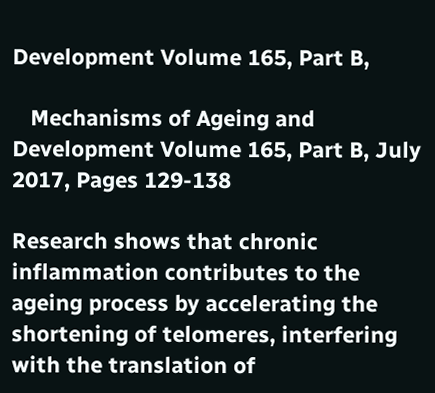Development Volume 165, Part B,

   Mechanisms of Ageing and Development Volume 165, Part B, July 2017, Pages 129-138

Research shows that chronic inflammation contributes to the ageing process by accelerating the shortening of telomeres, interfering with the translation of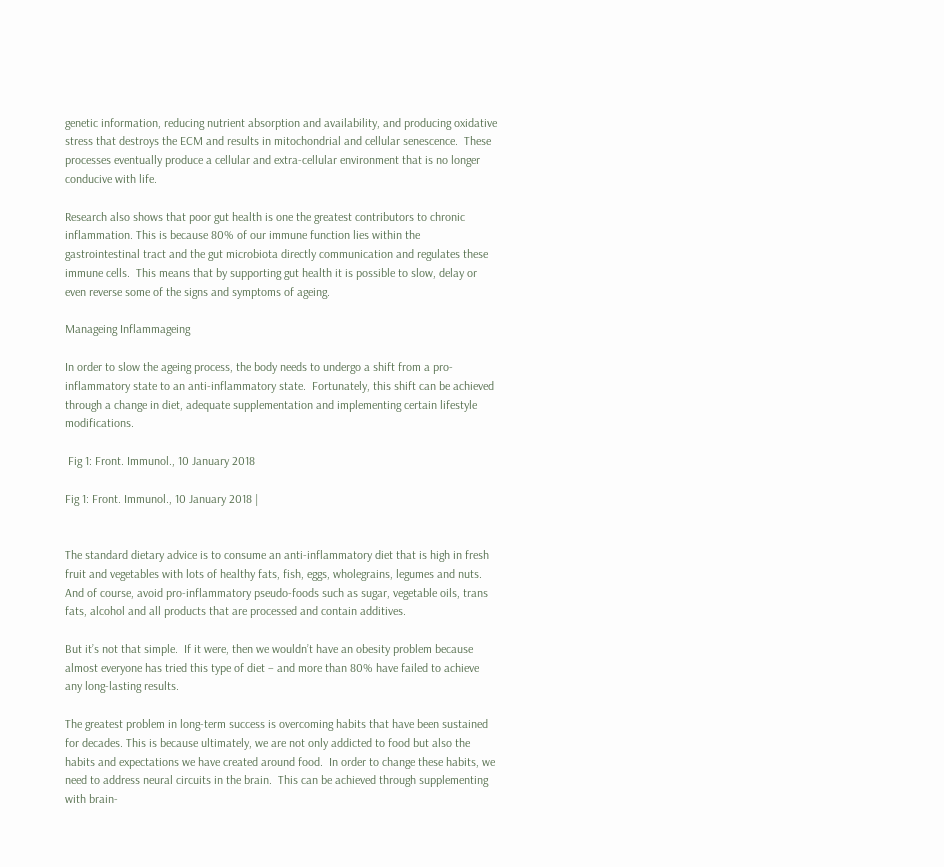genetic information, reducing nutrient absorption and availability, and producing oxidative stress that destroys the ECM and results in mitochondrial and cellular senescence.  These processes eventually produce a cellular and extra-cellular environment that is no longer conducive with life.

Research also shows that poor gut health is one the greatest contributors to chronic inflammation. This is because 80% of our immune function lies within the gastrointestinal tract and the gut microbiota directly communication and regulates these immune cells.  This means that by supporting gut health it is possible to slow, delay or even reverse some of the signs and symptoms of ageing.

Manageing Inflammageing

In order to slow the ageing process, the body needs to undergo a shift from a pro-inflammatory state to an anti-inflammatory state.  Fortunately, this shift can be achieved through a change in diet, adequate supplementation and implementing certain lifestyle modifications.

 Fig 1: Front. Immunol., 10 January 2018

Fig 1: Front. Immunol., 10 January 2018 |


The standard dietary advice is to consume an anti-inflammatory diet that is high in fresh fruit and vegetables with lots of healthy fats, fish, eggs, wholegrains, legumes and nuts.  And of course, avoid pro-inflammatory pseudo-foods such as sugar, vegetable oils, trans fats, alcohol and all products that are processed and contain additives.

But it’s not that simple.  If it were, then we wouldn’t have an obesity problem because almost everyone has tried this type of diet – and more than 80% have failed to achieve any long-lasting results.

The greatest problem in long-term success is overcoming habits that have been sustained for decades. This is because ultimately, we are not only addicted to food but also the habits and expectations we have created around food.  In order to change these habits, we need to address neural circuits in the brain.  This can be achieved through supplementing with brain-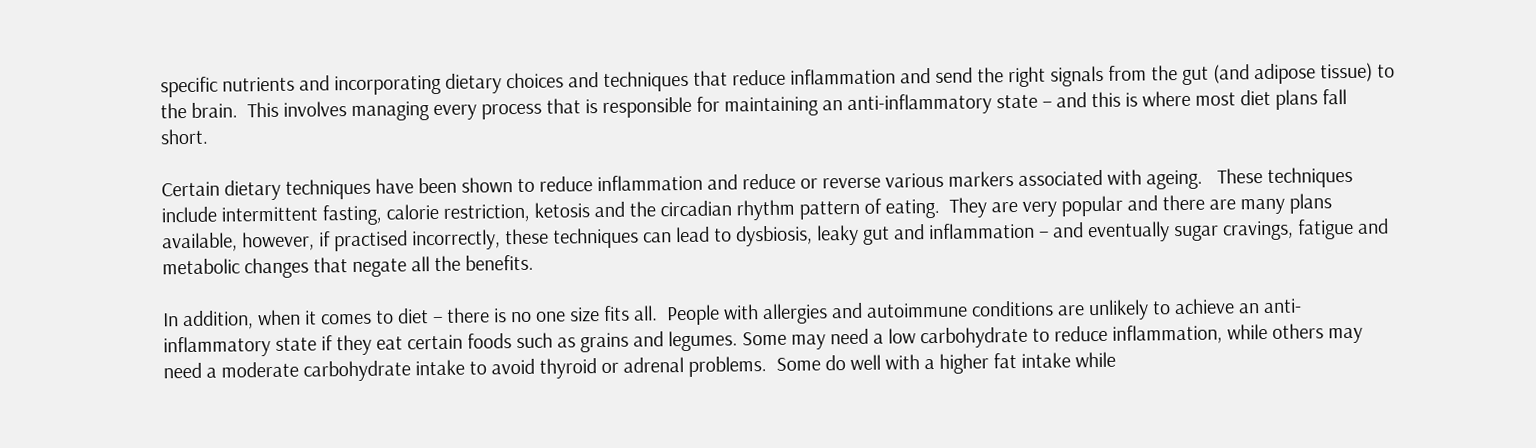specific nutrients and incorporating dietary choices and techniques that reduce inflammation and send the right signals from the gut (and adipose tissue) to the brain.  This involves managing every process that is responsible for maintaining an anti-inflammatory state – and this is where most diet plans fall short.

Certain dietary techniques have been shown to reduce inflammation and reduce or reverse various markers associated with ageing.   These techniques include intermittent fasting, calorie restriction, ketosis and the circadian rhythm pattern of eating.  They are very popular and there are many plans available, however, if practised incorrectly, these techniques can lead to dysbiosis, leaky gut and inflammation – and eventually sugar cravings, fatigue and metabolic changes that negate all the benefits.

In addition, when it comes to diet – there is no one size fits all.  People with allergies and autoimmune conditions are unlikely to achieve an anti-inflammatory state if they eat certain foods such as grains and legumes. Some may need a low carbohydrate to reduce inflammation, while others may need a moderate carbohydrate intake to avoid thyroid or adrenal problems.  Some do well with a higher fat intake while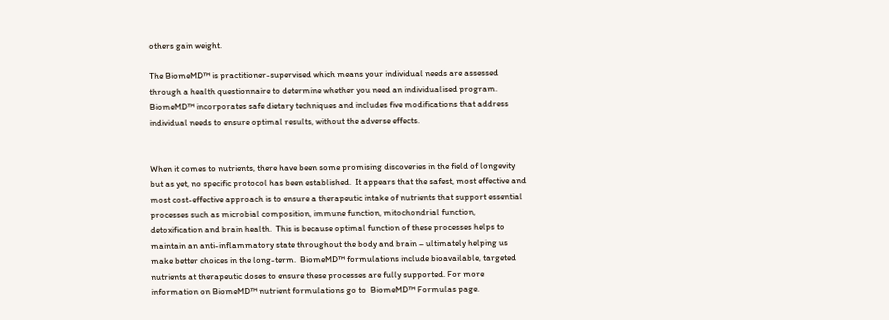others gain weight.

The BiomeMD™ is practitioner-supervised which means your individual needs are assessed through a health questionnaire to determine whether you need an individualised program. BiomeMD™ incorporates safe dietary techniques and includes five modifications that address individual needs to ensure optimal results, without the adverse effects.


When it comes to nutrients, there have been some promising discoveries in the field of longevity but as yet, no specific protocol has been established.  It appears that the safest, most effective and most cost-effective approach is to ensure a therapeutic intake of nutrients that support essential processes such as microbial composition, immune function, mitochondrial function, detoxification and brain health.  This is because optimal function of these processes helps to maintain an anti-inflammatory state throughout the body and brain – ultimately helping us make better choices in the long-term.  BiomeMD™ formulations include bioavailable, targeted nutrients at therapeutic doses to ensure these processes are fully supported. For more information on BiomeMD™ nutrient formulations go to  BiomeMD™ Formulas page.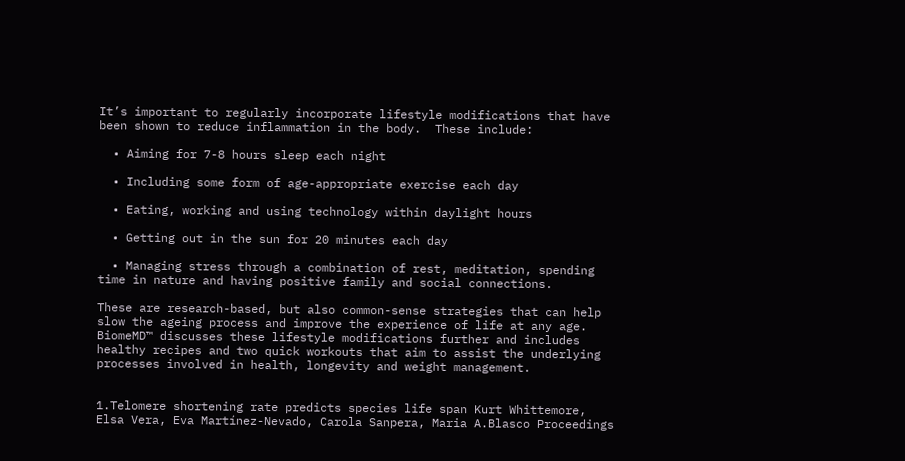It’s important to regularly incorporate lifestyle modifications that have been shown to reduce inflammation in the body.  These include:

  • Aiming for 7-8 hours sleep each night

  • Including some form of age-appropriate exercise each day

  • Eating, working and using technology within daylight hours

  • Getting out in the sun for 20 minutes each day

  • Managing stress through a combination of rest, meditation, spending time in nature and having positive family and social connections.

These are research-based, but also common-sense strategies that can help slow the ageing process and improve the experience of life at any age.  BiomeMD™ discusses these lifestyle modifications further and includes healthy recipes and two quick workouts that aim to assist the underlying processes involved in health, longevity and weight management.


1.Telomere shortening rate predicts species life span Kurt Whittemore, Elsa Vera, Eva Martínez-Nevado, Carola Sanpera, Maria A.Blasco Proceedings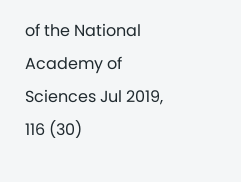of the National Academy of Sciences Jul 2019, 116 (30)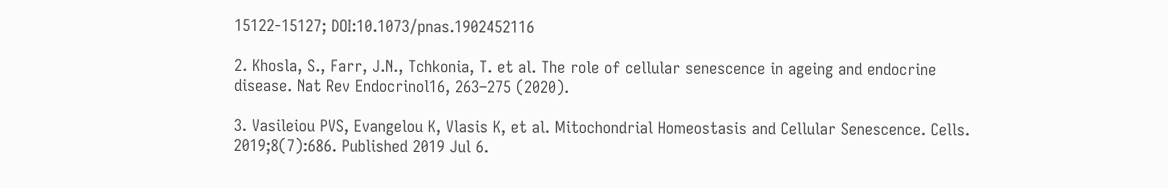15122-15127; DOI:10.1073/pnas.1902452116

2. Khosla, S., Farr, J.N., Tchkonia, T. et al. The role of cellular senescence in ageing and endocrine disease. Nat Rev Endocrinol16, 263–275 (2020).

3. Vasileiou PVS, Evangelou K, Vlasis K, et al. Mitochondrial Homeostasis and Cellular Senescence. Cells. 2019;8(7):686. Published 2019 Jul 6.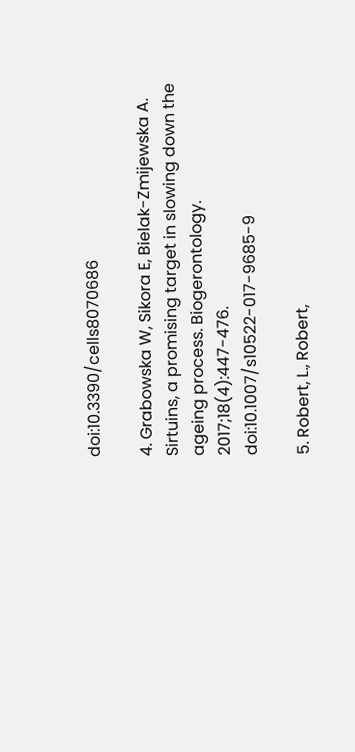doi:10.3390/cells8070686

4. Grabowska W, Sikora E, Bielak-Zmijewska A. Sirtuins, a promising target in slowing down the ageing process. Biogerontology. 2017;18(4):447-476. doi:10.1007/s10522-017-9685-9

5. Robert, L., Robert,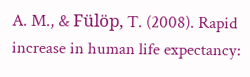A. M., & Fülöp, T. (2008). Rapid increase in human life expectancy: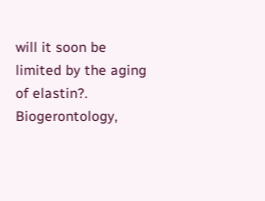will it soon be limited by the aging of elastin?. Biogerontology,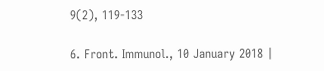9(2), 119-133

6. Front. Immunol., 10 January 2018 |